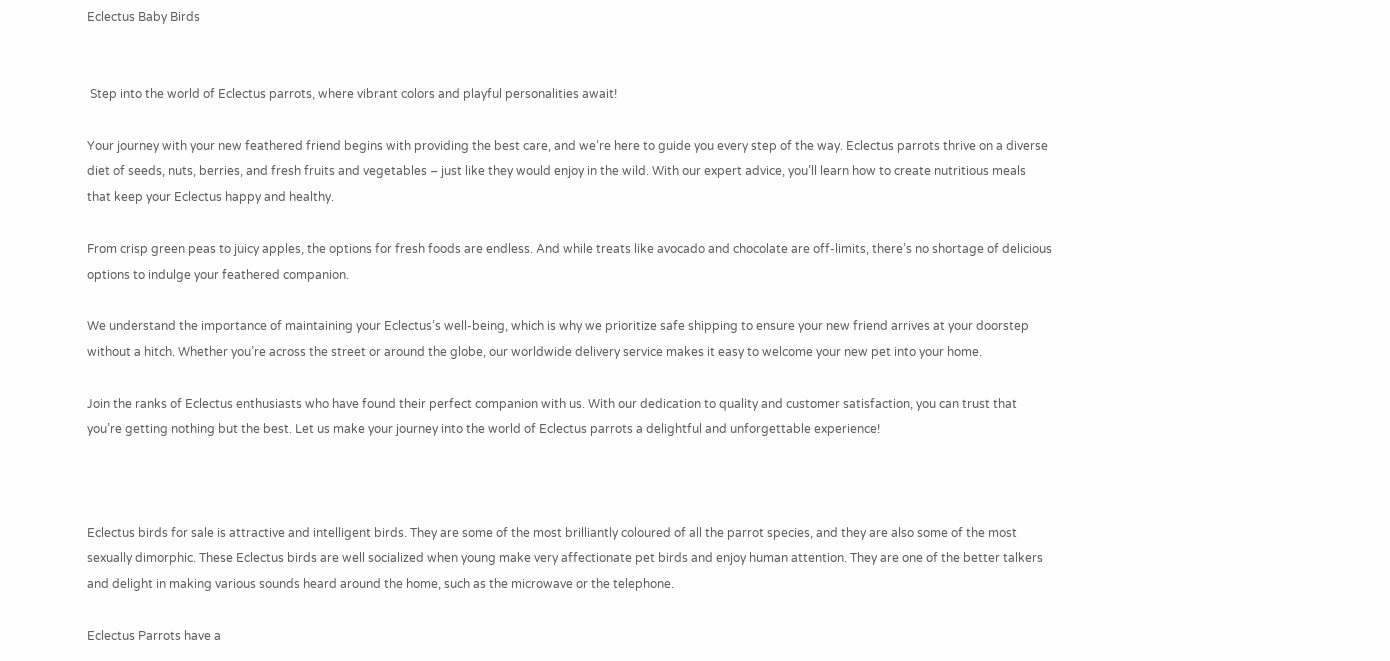Eclectus Baby Birds


 Step into the world of Eclectus parrots, where vibrant colors and playful personalities await!

Your journey with your new feathered friend begins with providing the best care, and we’re here to guide you every step of the way. Eclectus parrots thrive on a diverse diet of seeds, nuts, berries, and fresh fruits and vegetables – just like they would enjoy in the wild. With our expert advice, you’ll learn how to create nutritious meals that keep your Eclectus happy and healthy.

From crisp green peas to juicy apples, the options for fresh foods are endless. And while treats like avocado and chocolate are off-limits, there’s no shortage of delicious options to indulge your feathered companion.

We understand the importance of maintaining your Eclectus’s well-being, which is why we prioritize safe shipping to ensure your new friend arrives at your doorstep without a hitch. Whether you’re across the street or around the globe, our worldwide delivery service makes it easy to welcome your new pet into your home.

Join the ranks of Eclectus enthusiasts who have found their perfect companion with us. With our dedication to quality and customer satisfaction, you can trust that you’re getting nothing but the best. Let us make your journey into the world of Eclectus parrots a delightful and unforgettable experience!



Eclectus birds for sale is attractive and intelligent birds. They are some of the most brilliantly coloured of all the parrot species, and they are also some of the most sexually dimorphic. These Eclectus birds are well socialized when young make very affectionate pet birds and enjoy human attention. They are one of the better talkers and delight in making various sounds heard around the home, such as the microwave or the telephone.

Eclectus Parrots have a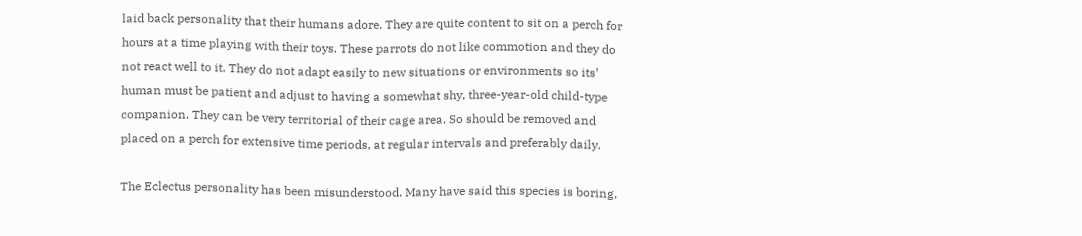laid back personality that their humans adore. They are quite content to sit on a perch for hours at a time playing with their toys. These parrots do not like commotion and they do not react well to it. They do not adapt easily to new situations or environments so its’ human must be patient and adjust to having a somewhat shy, three-year-old child-type companion. They can be very territorial of their cage area. So should be removed and placed on a perch for extensive time periods, at regular intervals and preferably daily.

The Eclectus personality has been misunderstood. Many have said this species is boring,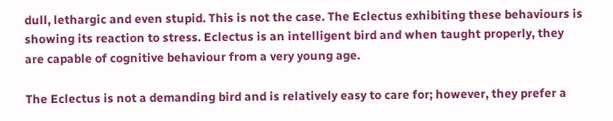dull, lethargic and even stupid. This is not the case. The Eclectus exhibiting these behaviours is showing its reaction to stress. Eclectus is an intelligent bird and when taught properly, they are capable of cognitive behaviour from a very young age.

The Eclectus is not a demanding bird and is relatively easy to care for; however, they prefer a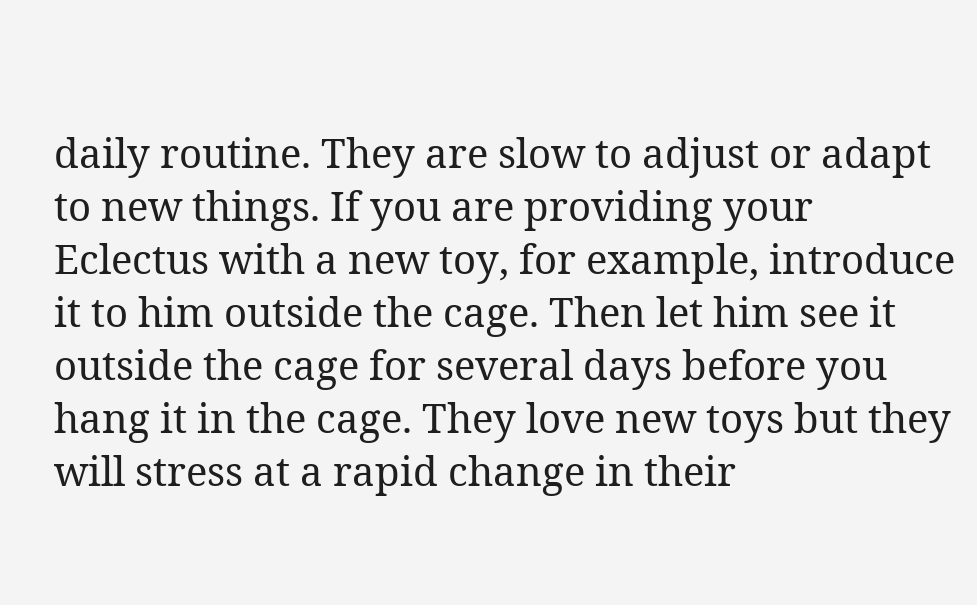daily routine. They are slow to adjust or adapt to new things. If you are providing your Eclectus with a new toy, for example, introduce it to him outside the cage. Then let him see it outside the cage for several days before you hang it in the cage. They love new toys but they will stress at a rapid change in their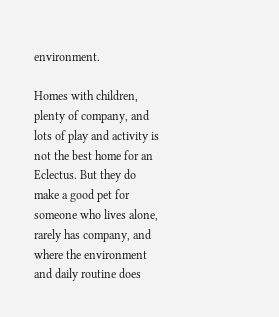environment.

Homes with children, plenty of company, and lots of play and activity is not the best home for an Eclectus. But they do make a good pet for someone who lives alone, rarely has company, and where the environment and daily routine does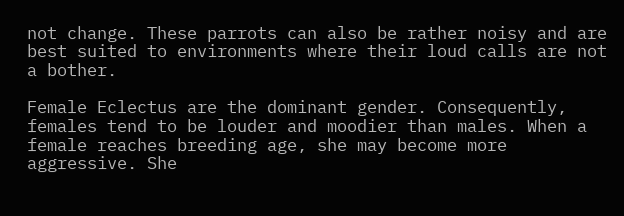not change. These parrots can also be rather noisy and are best suited to environments where their loud calls are not a bother.

Female Eclectus are the dominant gender. Consequently, females tend to be louder and moodier than males. When a female reaches breeding age, she may become more aggressive. She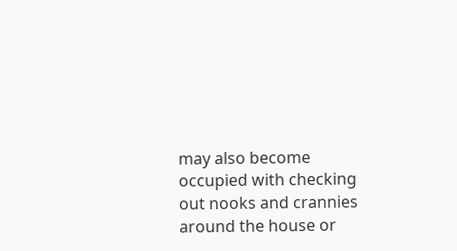may also become occupied with checking out nooks and crannies around the house or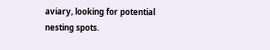aviary, looking for potential nesting spots.